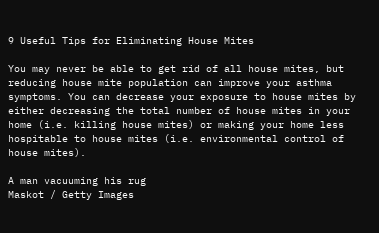9 Useful Tips for Eliminating House Mites

You may never be able to get rid of all house mites, but reducing house mite population can improve your asthma symptoms. You can decrease your exposure to house mites by either decreasing the total number of house mites in your home (i.e. killing house mites) or making your home less hospitable to house mites (i.e. environmental control of house mites).

A man vacuuming his rug
Maskot / Getty Images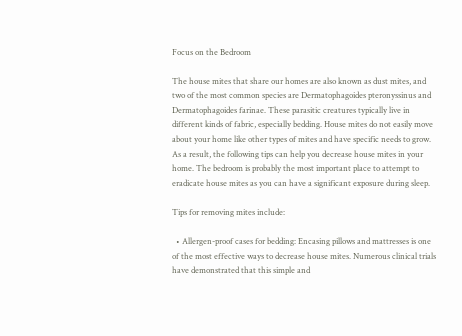Focus on the Bedroom

The house mites that share our homes are also known as dust mites, and two of the most common species are Dermatophagoides pteronyssinus and Dermatophagoides farinae. These parasitic creatures typically live in different kinds of fabric, especially bedding. House mites do not easily move about your home like other types of mites and have specific needs to grow. As a result, the following tips can help you decrease house mites in your home. The bedroom is probably the most important place to attempt to eradicate house mites as you can have a significant exposure during sleep.

Tips for removing mites include:

  • Allergen-proof cases for bedding: Encasing pillows and mattresses is one of the most effective ways to decrease house mites. Numerous clinical trials have demonstrated that this simple and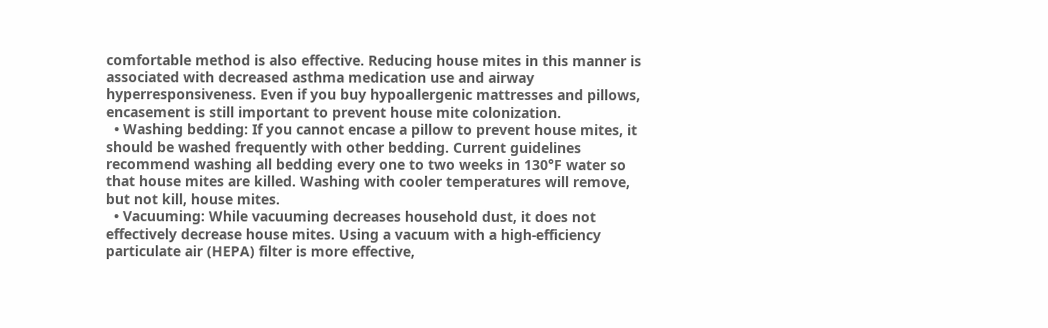comfortable method is also effective. Reducing house mites in this manner is associated with decreased asthma medication use and airway hyperresponsiveness. Even if you buy hypoallergenic mattresses and pillows, encasement is still important to prevent house mite colonization.
  • Washing bedding: If you cannot encase a pillow to prevent house mites, it should be washed frequently with other bedding. Current guidelines recommend washing all bedding every one to two weeks in 130°F water so that house mites are killed. Washing with cooler temperatures will remove, but not kill, house mites.
  • Vacuuming: While vacuuming decreases household dust, it does not effectively decrease house mites. Using a vacuum with a high-efficiency particulate air (HEPA) filter is more effective,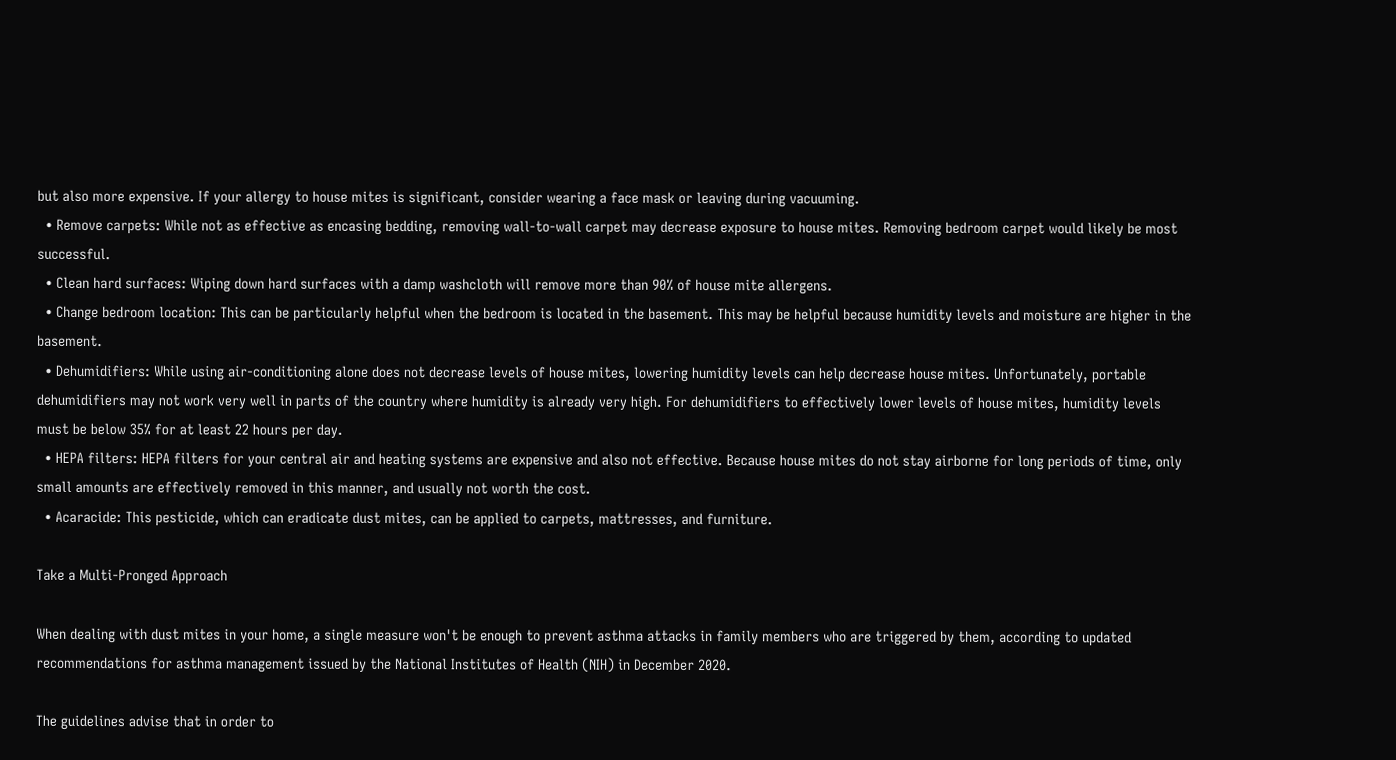but also more expensive. If your allergy to house mites is significant, consider wearing a face mask or leaving during vacuuming.
  • Remove carpets: While not as effective as encasing bedding, removing wall-to-wall carpet may decrease exposure to house mites. Removing bedroom carpet would likely be most successful.
  • Clean hard surfaces: Wiping down hard surfaces with a damp washcloth will remove more than 90% of house mite allergens.
  • Change bedroom location: This can be particularly helpful when the bedroom is located in the basement. This may be helpful because humidity levels and moisture are higher in the basement.
  • Dehumidifiers: While using air-conditioning alone does not decrease levels of house mites, lowering humidity levels can help decrease house mites. Unfortunately, portable dehumidifiers may not work very well in parts of the country where humidity is already very high. For dehumidifiers to effectively lower levels of house mites, humidity levels must be below 35% for at least 22 hours per day.
  • HEPA filters: HEPA filters for your central air and heating systems are expensive and also not effective. Because house mites do not stay airborne for long periods of time, only small amounts are effectively removed in this manner, and usually not worth the cost.
  • Acaracide: This pesticide, which can eradicate dust mites, can be applied to carpets, mattresses, and furniture.

Take a Multi-Pronged Approach

When dealing with dust mites in your home, a single measure won't be enough to prevent asthma attacks in family members who are triggered by them, according to updated recommendations for asthma management issued by the National Institutes of Health (NIH) in December 2020.

The guidelines advise that in order to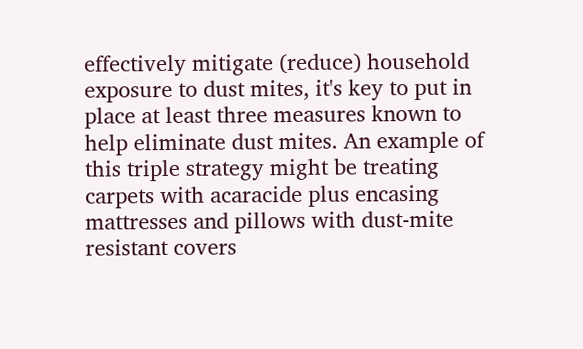effectively mitigate (reduce) household exposure to dust mites, it's key to put in place at least three measures known to help eliminate dust mites. An example of this triple strategy might be treating carpets with acaracide plus encasing mattresses and pillows with dust-mite resistant covers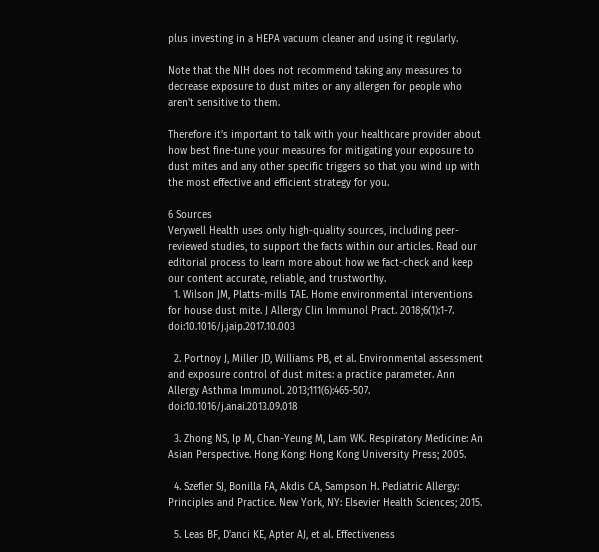plus investing in a HEPA vacuum cleaner and using it regularly.

Note that the NIH does not recommend taking any measures to decrease exposure to dust mites or any allergen for people who aren't sensitive to them.

Therefore it's important to talk with your healthcare provider about how best fine-tune your measures for mitigating your exposure to dust mites and any other specific triggers so that you wind up with the most effective and efficient strategy for you.

6 Sources
Verywell Health uses only high-quality sources, including peer-reviewed studies, to support the facts within our articles. Read our editorial process to learn more about how we fact-check and keep our content accurate, reliable, and trustworthy.
  1. Wilson JM, Platts-mills TAE. Home environmental interventions for house dust mite. J Allergy Clin Immunol Pract. 2018;6(1):1-7. doi:10.1016/j.jaip.2017.10.003

  2. Portnoy J, Miller JD, Williams PB, et al. Environmental assessment and exposure control of dust mites: a practice parameter. Ann Allergy Asthma Immunol. 2013;111(6):465-507. doi:10.1016/j.anai.2013.09.018

  3. Zhong NS, Ip M, Chan-Yeung M, Lam WK. Respiratory Medicine: An Asian Perspective. Hong Kong: Hong Kong University Press; 2005.

  4. Szefler SJ, Bonilla FA, Akdis CA, Sampson H. Pediatric Allergy: Principles and Practice. New York, NY: Elsevier Health Sciences; 2015.

  5. Leas BF, D'anci KE, Apter AJ, et al. Effectiveness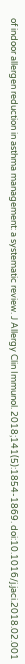of indoor allergen reduction in asthma management: a systematic review. J Allergy Clin Immunol. 2018;141(5):1854-1869. doi:10.1016/j.jaci.2018.02.001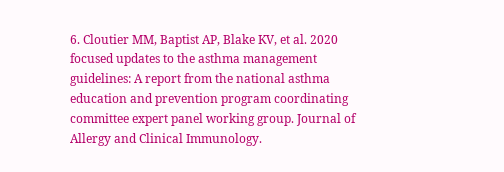6. Cloutier MM, Baptist AP, Blake KV, et al. 2020 focused updates to the asthma management guidelines: A report from the national asthma education and prevention program coordinating committee expert panel working group. Journal of Allergy and Clinical Immunology.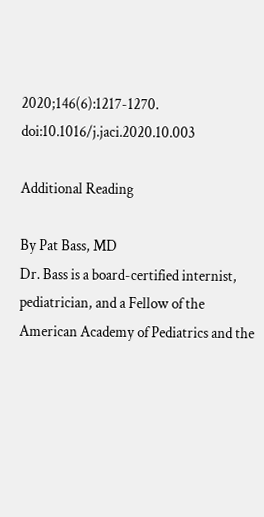2020;146(6):1217-1270. doi:10.1016/j.jaci.2020.10.003

Additional Reading

By Pat Bass, MD
Dr. Bass is a board-certified internist, pediatrician, and a Fellow of the American Academy of Pediatrics and the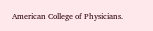American College of Physicians.